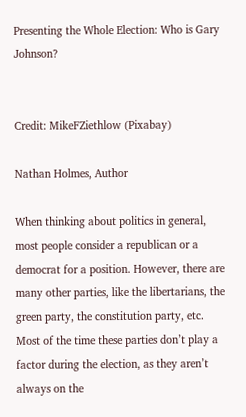Presenting the Whole Election: Who is Gary Johnson?


Credit: MikeFZiethlow (Pixabay)

Nathan Holmes, Author

When thinking about politics in general, most people consider a republican or a democrat for a position. However, there are many other parties, like the libertarians, the green party, the constitution party, etc. Most of the time these parties don’t play a factor during the election, as they aren’t always on the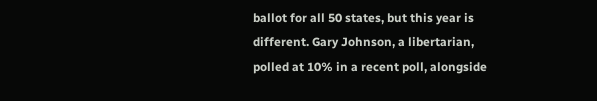ballot for all 50 states, but this year is different. Gary Johnson, a libertarian, polled at 10% in a recent poll, alongside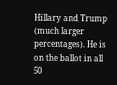Hillary and Trump (much larger percentages). He is on the ballot in all 50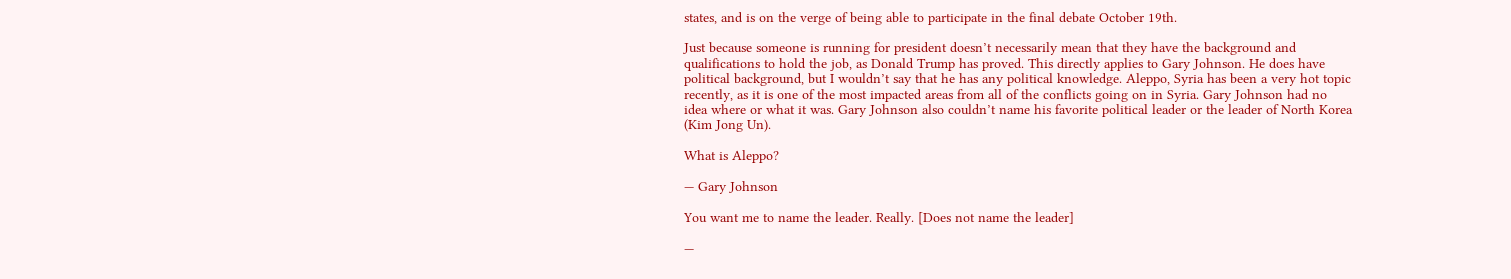states, and is on the verge of being able to participate in the final debate October 19th.

Just because someone is running for president doesn’t necessarily mean that they have the background and qualifications to hold the job, as Donald Trump has proved. This directly applies to Gary Johnson. He does have political background, but I wouldn’t say that he has any political knowledge. Aleppo, Syria has been a very hot topic recently, as it is one of the most impacted areas from all of the conflicts going on in Syria. Gary Johnson had no idea where or what it was. Gary Johnson also couldn’t name his favorite political leader or the leader of North Korea (Kim Jong Un).

What is Aleppo?

— Gary Johnson

You want me to name the leader. Really. [Does not name the leader]

—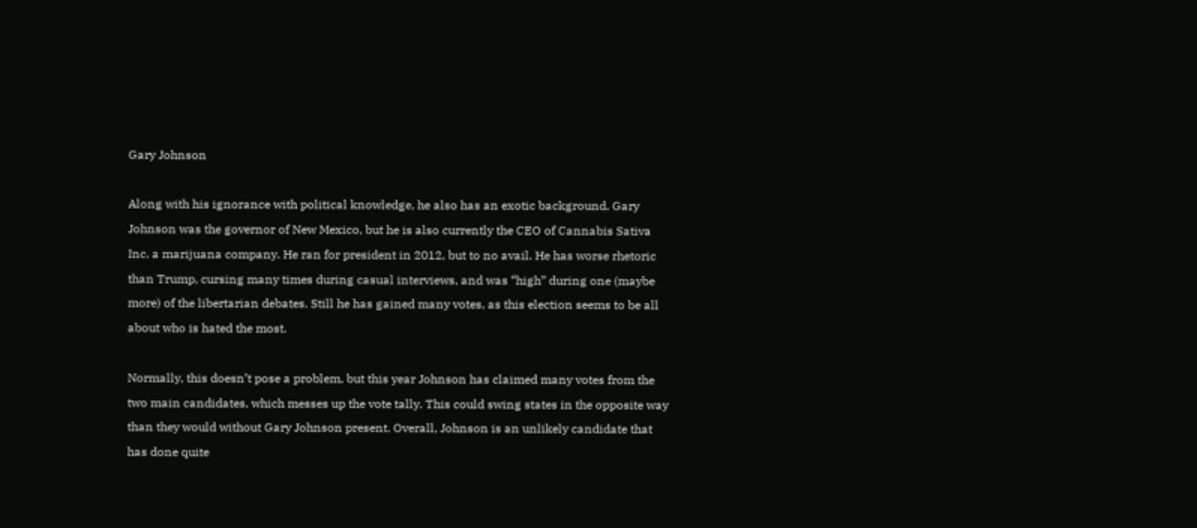Gary Johnson

Along with his ignorance with political knowledge, he also has an exotic background. Gary Johnson was the governor of New Mexico, but he is also currently the CEO of Cannabis Sativa Inc. a marijuana company. He ran for president in 2012, but to no avail. He has worse rhetoric than Trump, cursing many times during casual interviews, and was “high” during one (maybe more) of the libertarian debates. Still he has gained many votes, as this election seems to be all about who is hated the most.

Normally, this doesn’t pose a problem, but this year Johnson has claimed many votes from the two main candidates, which messes up the vote tally. This could swing states in the opposite way than they would without Gary Johnson present. Overall, Johnson is an unlikely candidate that has done quite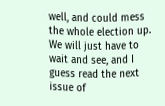well, and could mess the whole election up. We will just have to wait and see, and I guess read the next issue of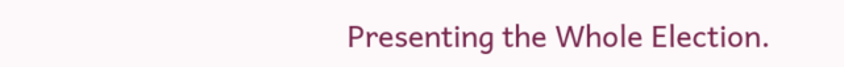Presenting the Whole Election.